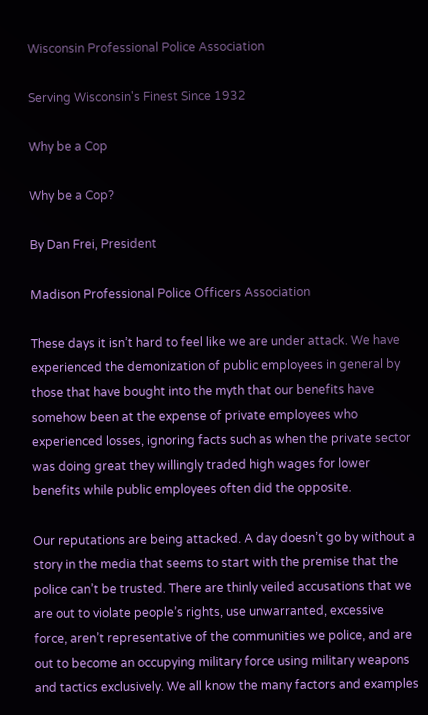Wisconsin Professional Police Association

Serving Wisconsin's Finest Since 1932

Why be a Cop

Why be a Cop?

By Dan Frei, President

Madison Professional Police Officers Association

These days it isn’t hard to feel like we are under attack. We have experienced the demonization of public employees in general by those that have bought into the myth that our benefits have somehow been at the expense of private employees who experienced losses, ignoring facts such as when the private sector was doing great they willingly traded high wages for lower benefits while public employees often did the opposite.

Our reputations are being attacked. A day doesn’t go by without a story in the media that seems to start with the premise that the police can’t be trusted. There are thinly veiled accusations that we are out to violate people’s rights, use unwarranted, excessive force, aren’t representative of the communities we police, and are out to become an occupying military force using military weapons and tactics exclusively. We all know the many factors and examples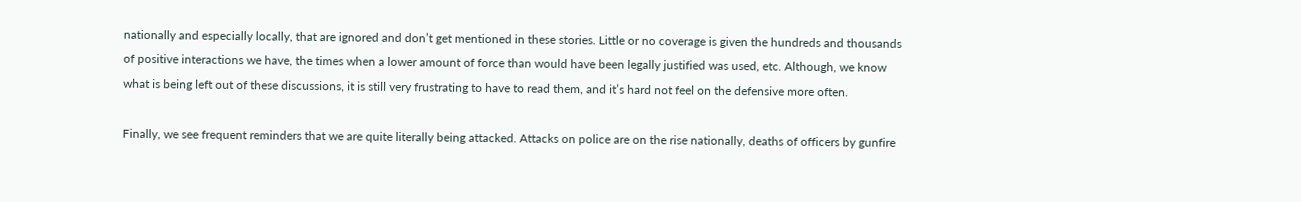nationally and especially locally, that are ignored and don’t get mentioned in these stories. Little or no coverage is given the hundreds and thousands of positive interactions we have, the times when a lower amount of force than would have been legally justified was used, etc. Although, we know what is being left out of these discussions, it is still very frustrating to have to read them, and it’s hard not feel on the defensive more often.

Finally, we see frequent reminders that we are quite literally being attacked. Attacks on police are on the rise nationally, deaths of officers by gunfire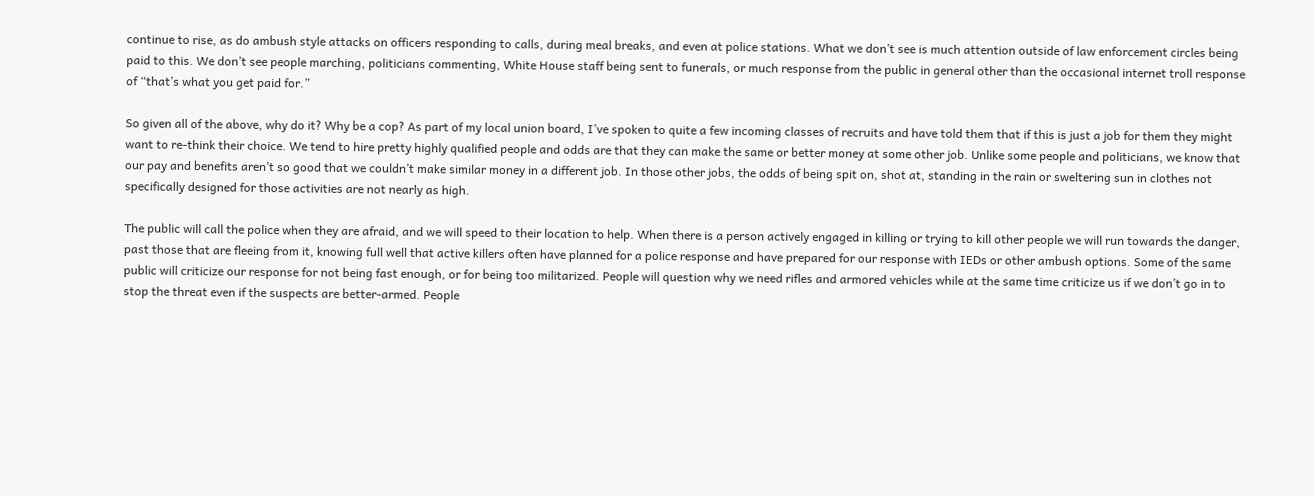continue to rise, as do ambush style attacks on officers responding to calls, during meal breaks, and even at police stations. What we don’t see is much attention outside of law enforcement circles being paid to this. We don’t see people marching, politicians commenting, White House staff being sent to funerals, or much response from the public in general other than the occasional internet troll response of “that’s what you get paid for.”

So given all of the above, why do it? Why be a cop? As part of my local union board, I’ve spoken to quite a few incoming classes of recruits and have told them that if this is just a job for them they might want to re-think their choice. We tend to hire pretty highly qualified people and odds are that they can make the same or better money at some other job. Unlike some people and politicians, we know that our pay and benefits aren’t so good that we couldn’t make similar money in a different job. In those other jobs, the odds of being spit on, shot at, standing in the rain or sweltering sun in clothes not specifically designed for those activities are not nearly as high.

The public will call the police when they are afraid, and we will speed to their location to help. When there is a person actively engaged in killing or trying to kill other people we will run towards the danger, past those that are fleeing from it, knowing full well that active killers often have planned for a police response and have prepared for our response with IEDs or other ambush options. Some of the same public will criticize our response for not being fast enough, or for being too militarized. People will question why we need rifles and armored vehicles while at the same time criticize us if we don’t go in to stop the threat even if the suspects are better-armed. People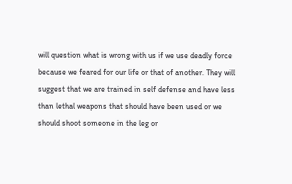will question what is wrong with us if we use deadly force because we feared for our life or that of another. They will suggest that we are trained in self defense and have less than lethal weapons that should have been used or we should shoot someone in the leg or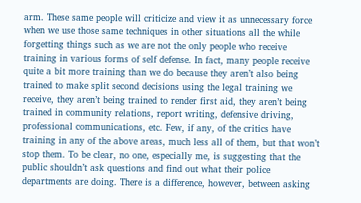arm. These same people will criticize and view it as unnecessary force when we use those same techniques in other situations all the while forgetting things such as we are not the only people who receive training in various forms of self defense. In fact, many people receive quite a bit more training than we do because they aren’t also being trained to make split second decisions using the legal training we receive, they aren’t being trained to render first aid, they aren’t being trained in community relations, report writing, defensive driving, professional communications, etc. Few, if any, of the critics have training in any of the above areas, much less all of them, but that won’t stop them. To be clear, no one, especially me, is suggesting that the public shouldn’t ask questions and find out what their police departments are doing. There is a difference, however, between asking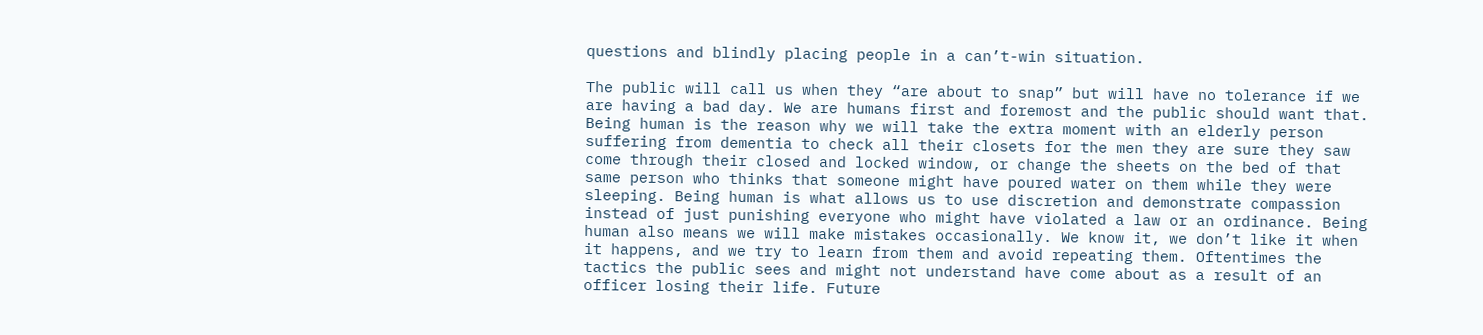questions and blindly placing people in a can’t-win situation.

The public will call us when they “are about to snap” but will have no tolerance if we are having a bad day. We are humans first and foremost and the public should want that. Being human is the reason why we will take the extra moment with an elderly person suffering from dementia to check all their closets for the men they are sure they saw come through their closed and locked window, or change the sheets on the bed of that same person who thinks that someone might have poured water on them while they were sleeping. Being human is what allows us to use discretion and demonstrate compassion instead of just punishing everyone who might have violated a law or an ordinance. Being human also means we will make mistakes occasionally. We know it, we don’t like it when it happens, and we try to learn from them and avoid repeating them. Oftentimes the tactics the public sees and might not understand have come about as a result of an officer losing their life. Future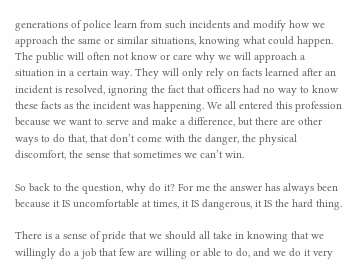generations of police learn from such incidents and modify how we approach the same or similar situations, knowing what could happen. The public will often not know or care why we will approach a situation in a certain way. They will only rely on facts learned after an incident is resolved, ignoring the fact that officers had no way to know these facts as the incident was happening. We all entered this profession because we want to serve and make a difference, but there are other ways to do that, that don’t come with the danger, the physical discomfort, the sense that sometimes we can’t win.

So back to the question, why do it? For me the answer has always been because it IS uncomfortable at times, it IS dangerous, it IS the hard thing.

There is a sense of pride that we should all take in knowing that we willingly do a job that few are willing or able to do, and we do it very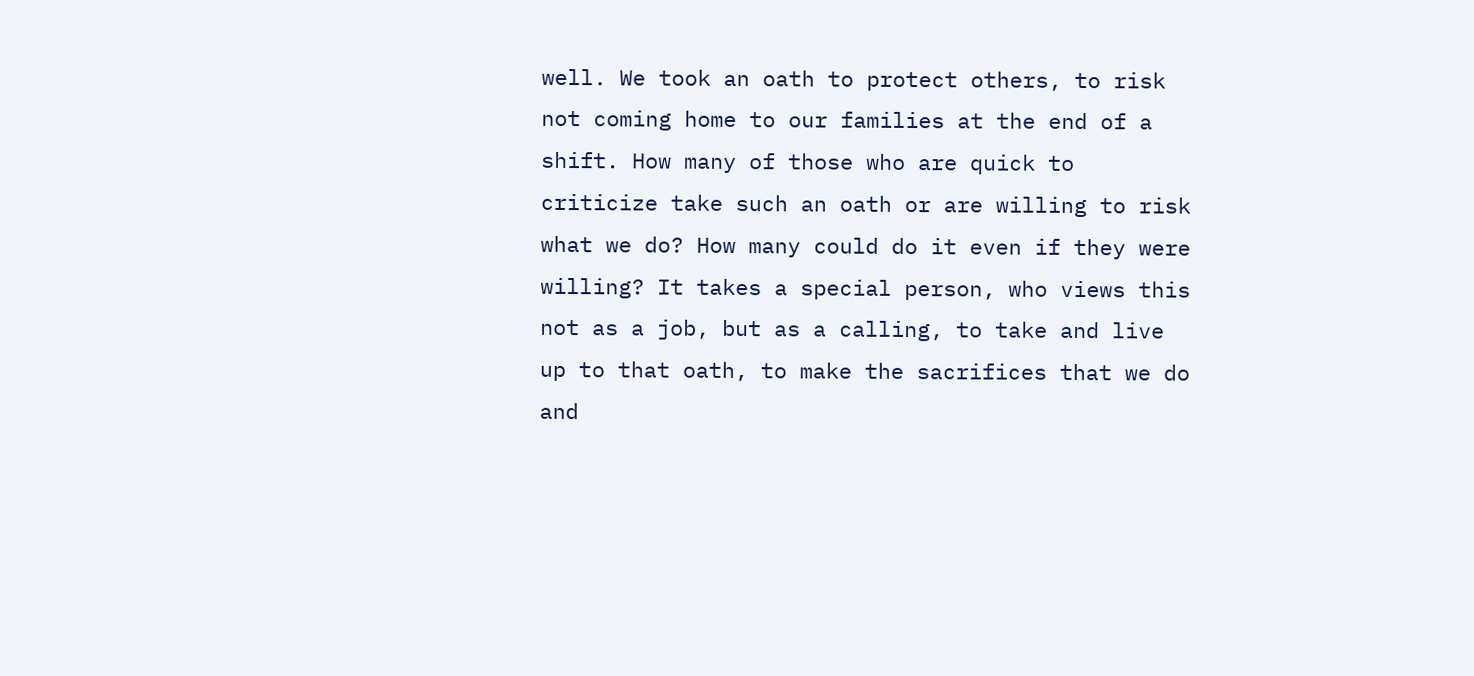well. We took an oath to protect others, to risk not coming home to our families at the end of a shift. How many of those who are quick to criticize take such an oath or are willing to risk what we do? How many could do it even if they were willing? It takes a special person, who views this not as a job, but as a calling, to take and live up to that oath, to make the sacrifices that we do and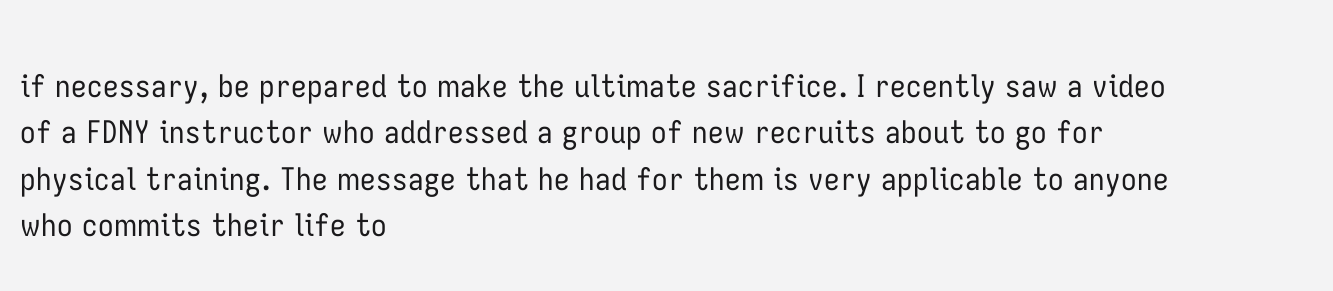if necessary, be prepared to make the ultimate sacrifice. I recently saw a video of a FDNY instructor who addressed a group of new recruits about to go for physical training. The message that he had for them is very applicable to anyone who commits their life to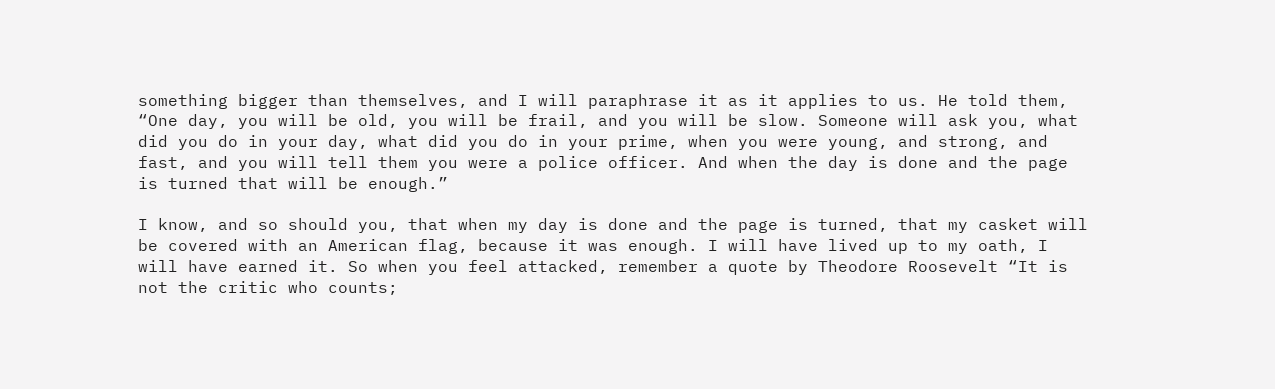something bigger than themselves, and I will paraphrase it as it applies to us. He told them, “One day, you will be old, you will be frail, and you will be slow. Someone will ask you, what did you do in your day, what did you do in your prime, when you were young, and strong, and fast, and you will tell them you were a police officer. And when the day is done and the page is turned that will be enough.”

I know, and so should you, that when my day is done and the page is turned, that my casket will be covered with an American flag, because it was enough. I will have lived up to my oath, I will have earned it. So when you feel attacked, remember a quote by Theodore Roosevelt “It is not the critic who counts;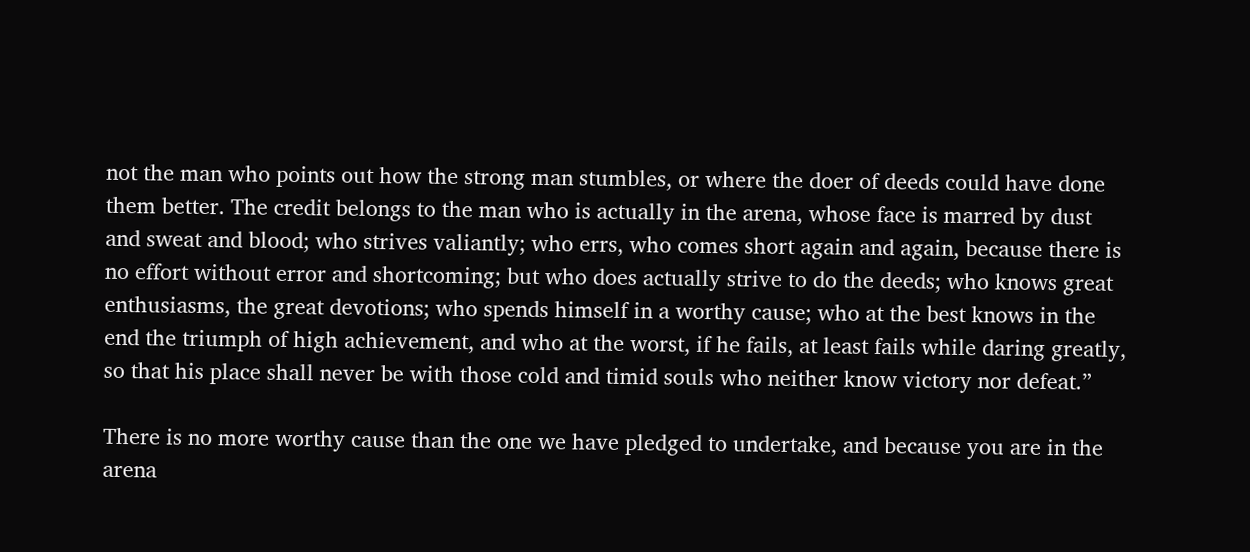not the man who points out how the strong man stumbles, or where the doer of deeds could have done them better. The credit belongs to the man who is actually in the arena, whose face is marred by dust and sweat and blood; who strives valiantly; who errs, who comes short again and again, because there is no effort without error and shortcoming; but who does actually strive to do the deeds; who knows great enthusiasms, the great devotions; who spends himself in a worthy cause; who at the best knows in the end the triumph of high achievement, and who at the worst, if he fails, at least fails while daring greatly, so that his place shall never be with those cold and timid souls who neither know victory nor defeat.”

There is no more worthy cause than the one we have pledged to undertake, and because you are in the arena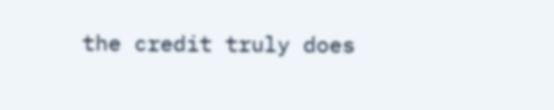the credit truly does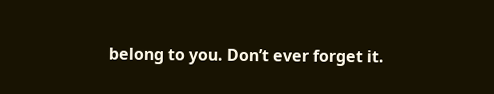belong to you. Don’t ever forget it.